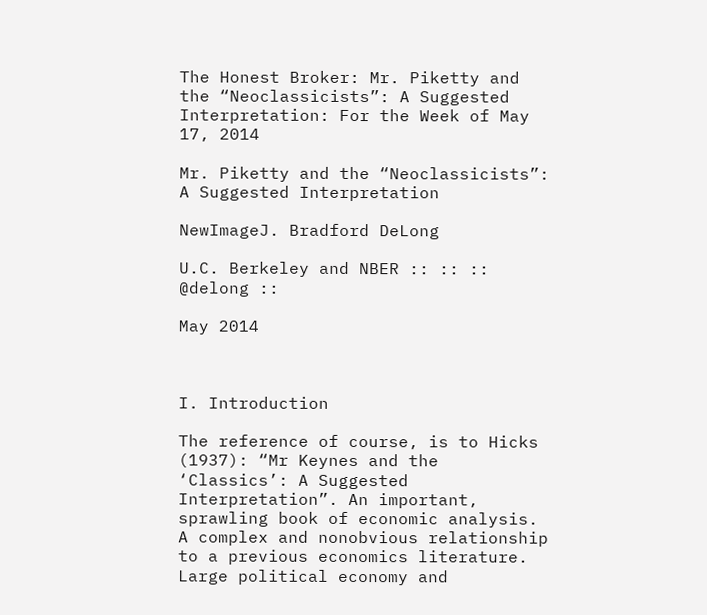The Honest Broker: Mr. Piketty and the “Neoclassicists”: A Suggested Interpretation: For the Week of May 17, 2014

Mr. Piketty and the “Neoclassicists”: A Suggested Interpretation

NewImageJ. Bradford DeLong

U.C. Berkeley and NBER :: :: :: @delong ::

May 2014



I. Introduction

The reference of course, is to Hicks (1937): “Mr Keynes and the ‘Classics’: A Suggested Interpretation”. An important, sprawling book of economic analysis. A complex and nonobvious relationship to a previous economics literature. Large political economy and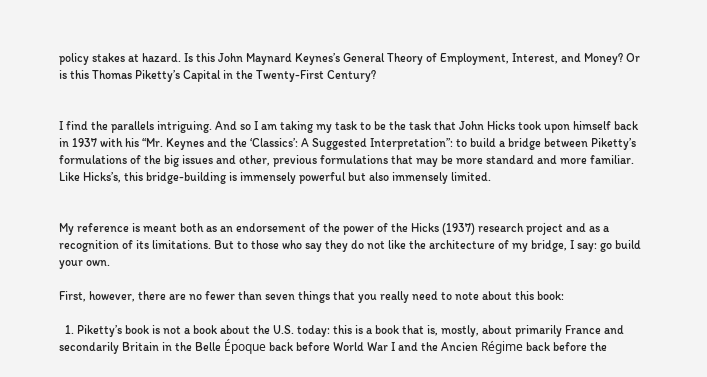policy stakes at hazard. Is this John Maynard Keynes’s General Theory of Employment, Interest, and Money? Or is this Thomas Piketty’s Capital in the Twenty-First Century?


I find the parallels intriguing. And so I am taking my task to be the task that John Hicks took upon himself back in 1937 with his “Mr. Keynes and the ‘Classics’: A Suggested Interpretation”: to build a bridge between Piketty’s formulations of the big issues and other, previous formulations that may be more standard and more familiar. Like Hicks’s, this bridge-building is immensely powerful but also immensely limited.


My reference is meant both as an endorsement of the power of the Hicks (1937) research project and as a recognition of its limitations. But to those who say they do not like the architecture of my bridge, I say: go build your own.

First, however, there are no fewer than seven things that you really need to note about this book:

  1. Piketty’s book is not a book about the U.S. today: this is a book that is, mostly, about primarily France and secondarily Britain in the Belle Époque back before World War I and the Ancien Régime back before the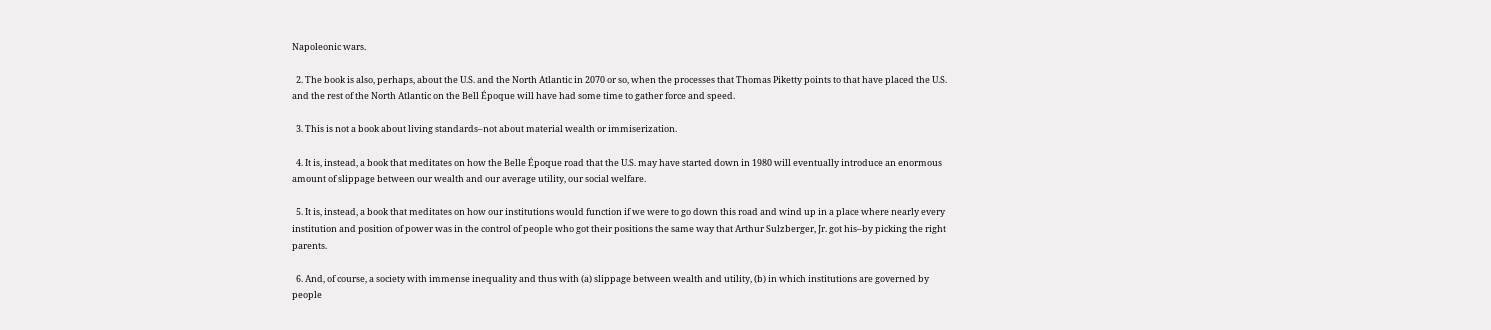Napoleonic wars.

  2. The book is also, perhaps, about the U.S. and the North Atlantic in 2070 or so, when the processes that Thomas Piketty points to that have placed the U.S. and the rest of the North Atlantic on the Bell Époque will have had some time to gather force and speed.

  3. This is not a book about living standards–not about material wealth or immiserization.

  4. It is, instead, a book that meditates on how the Belle Époque road that the U.S. may have started down in 1980 will eventually introduce an enormous amount of slippage between our wealth and our average utility, our social welfare.

  5. It is, instead, a book that meditates on how our institutions would function if we were to go down this road and wind up in a place where nearly every institution and position of power was in the control of people who got their positions the same way that Arthur Sulzberger, Jr. got his–by picking the right parents.

  6. And, of course, a society with immense inequality and thus with (a) slippage between wealth and utility, (b) in which institutions are governed by people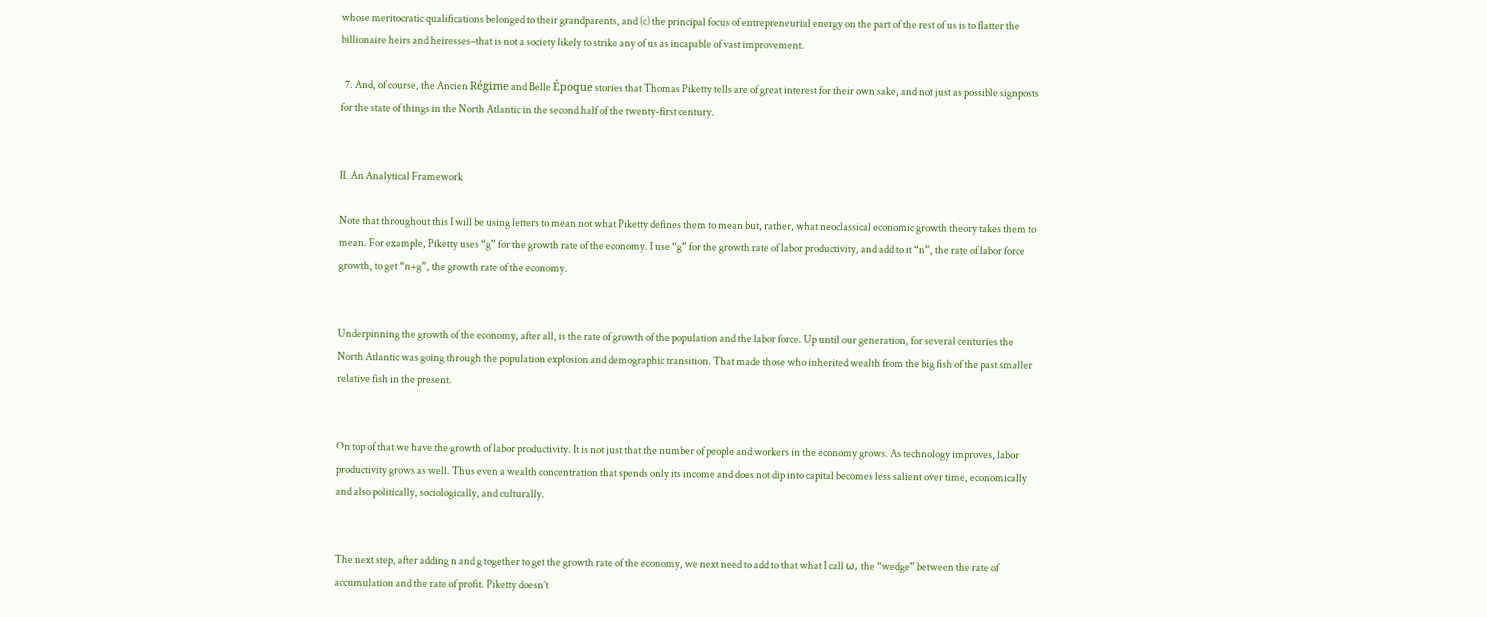whose meritocratic qualifications belonged to their grandparents, and (c) the principal focus of entrepreneurial energy on the part of the rest of us is to flatter the billionaire heirs and heiresses–that is not a society likely to strike any of us as incapable of vast improvement.

  7. And, of course, the Ancien Régime and Belle Époque stories that Thomas Piketty tells are of great interest for their own sake, and not just as possible signposts for the state of things in the North Atlantic in the second half of the twenty-first century.


II. An Analytical Framework

Note that throughout this I will be using letters to mean not what Piketty defines them to mean but, rather, what neoclassical economic growth theory takes them to mean. For example, Piketty uses “g” for the growth rate of the economy. I use “g” for the growth rate of labor productivity, and add to it “n”, the rate of labor force growth, to get “n+g”, the growth rate of the economy.


Underpinning the growth of the economy, after all, is the rate of growth of the population and the labor force. Up until our generation, for several centuries the North Atlantic was going through the population explosion and demographic transition. That made those who inherited wealth from the big fish of the past smaller relative fish in the present.


On top of that we have the growth of labor productivity. It is not just that the number of people and workers in the economy grows. As technology improves, labor productivity grows as well. Thus even a wealth concentration that spends only its income and does not dip into capital becomes less salient over time, economically and also politically, sociologically, and culturally.


The next step, after adding n and g together to get the growth rate of the economy, we next need to add to that what I call ω, the “wedge” between the rate of accumulation and the rate of profit. Piketty doesn’t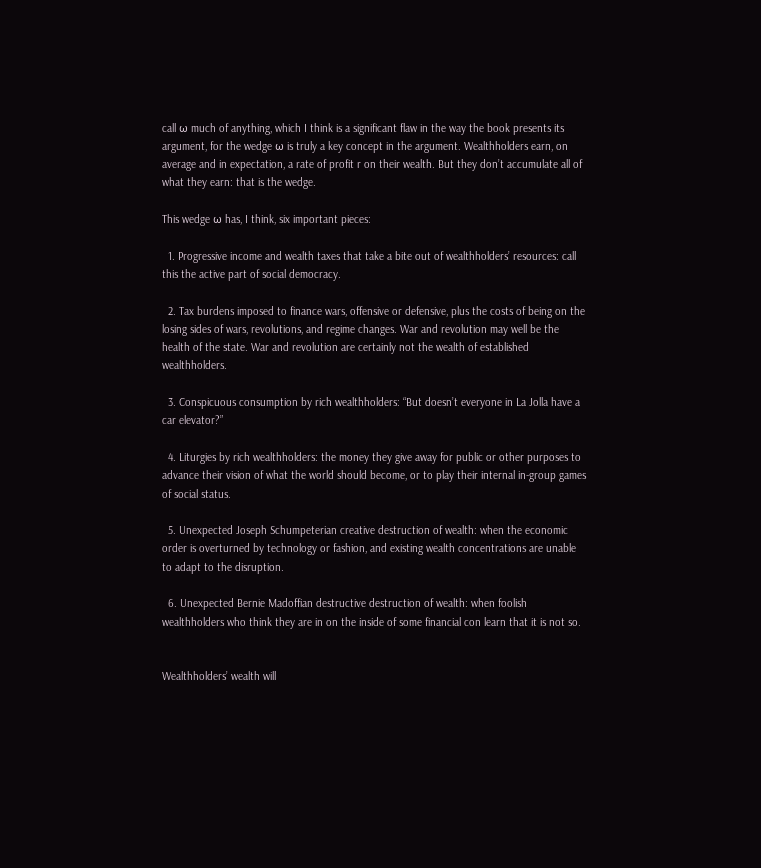call ω much of anything, which I think is a significant flaw in the way the book presents its argument, for the wedge ω is truly a key concept in the argument. Wealthholders earn, on average and in expectation, a rate of profit r on their wealth. But they don’t accumulate all of what they earn: that is the wedge.

This wedge ω has, I think, six important pieces:

  1. Progressive income and wealth taxes that take a bite out of wealthholders’ resources: call this the active part of social democracy.

  2. Tax burdens imposed to finance wars, offensive or defensive, plus the costs of being on the losing sides of wars, revolutions, and regime changes. War and revolution may well be the health of the state. War and revolution are certainly not the wealth of established wealthholders.

  3. Conspicuous consumption by rich wealthholders: “But doesn’t everyone in La Jolla have a car elevator?”

  4. Liturgies by rich wealthholders: the money they give away for public or other purposes to advance their vision of what the world should become, or to play their internal in-group games of social status.

  5. Unexpected Joseph Schumpeterian creative destruction of wealth: when the economic order is overturned by technology or fashion, and existing wealth concentrations are unable to adapt to the disruption.

  6. Unexpected Bernie Madoffian destructive destruction of wealth: when foolish wealthholders who think they are in on the inside of some financial con learn that it is not so.


Wealthholders’ wealth will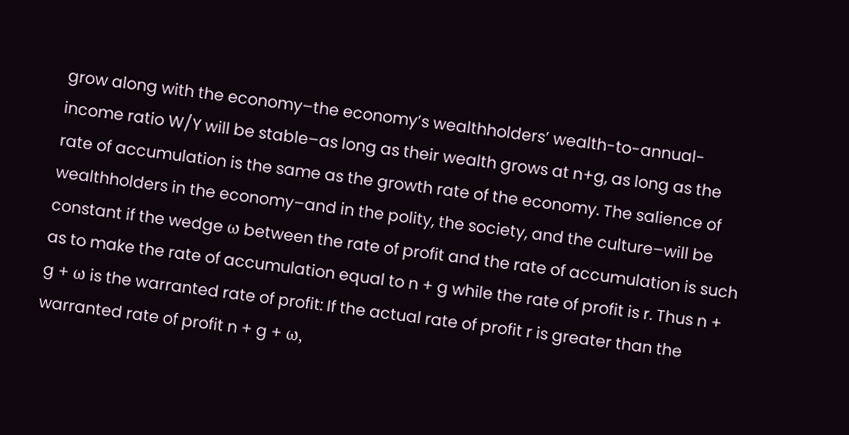grow along with the economy–the economy’s wealthholders’ wealth-to-annual-income ratio W/Y will be stable–as long as their wealth grows at n+g, as long as the rate of accumulation is the same as the growth rate of the economy. The salience of wealthholders in the economy–and in the polity, the society, and the culture–will be constant if the wedge ω between the rate of profit and the rate of accumulation is such as to make the rate of accumulation equal to n + g while the rate of profit is r. Thus n + g + ω is the warranted rate of profit: If the actual rate of profit r is greater than the warranted rate of profit n + g + ω,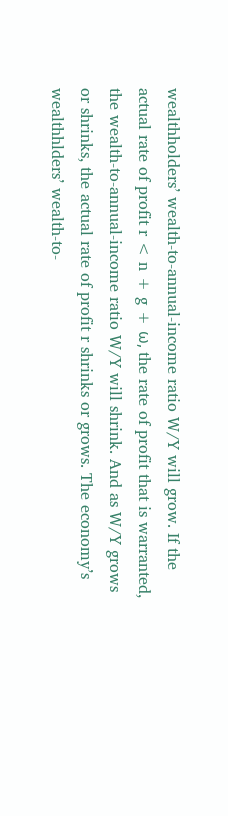wealthholders’ wealth-to-annual-income ratio W/Y will grow. If the actual rate of profit r < n + g + ω, the rate of profit that is warranted, the wealth-to-annual-income ratio W/Y will shrink. And as W/Y grows or shrinks, the actual rate of profit r shrinks or grows. The economy’s wealthhlders’ wealth-to-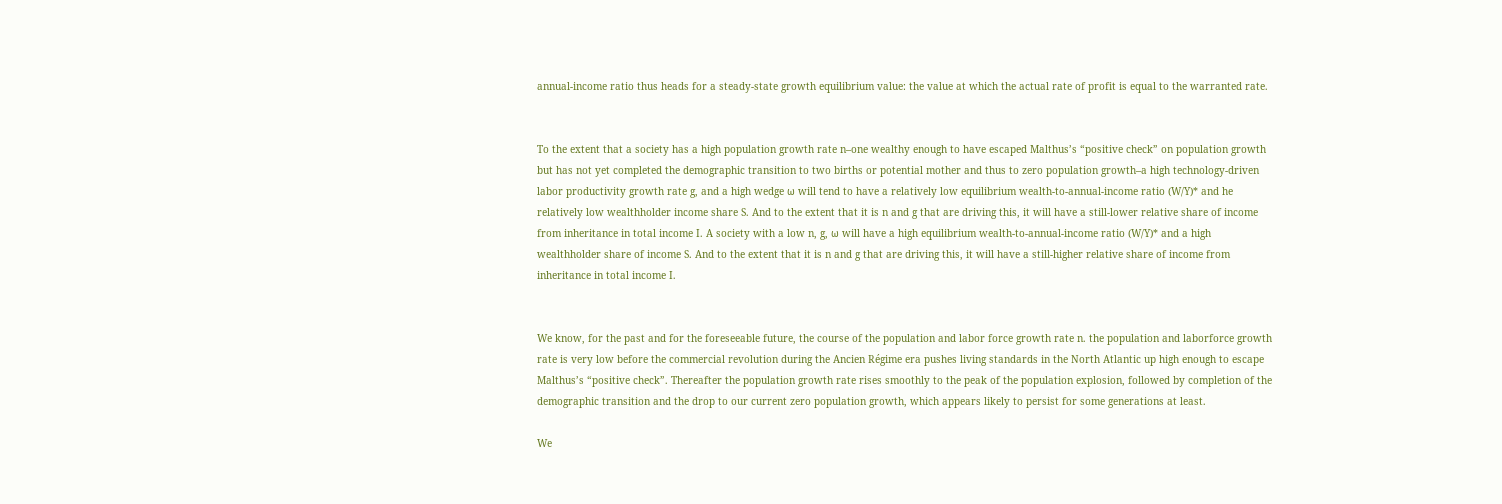annual-income ratio thus heads for a steady-state growth equilibrium value: the value at which the actual rate of profit is equal to the warranted rate.


To the extent that a society has a high population growth rate n–one wealthy enough to have escaped Malthus’s “positive check” on population growth but has not yet completed the demographic transition to two births or potential mother and thus to zero population growth–a high technology-driven labor productivity growth rate g, and a high wedge ω will tend to have a relatively low equilibrium wealth-to-annual-income ratio (W/Y)* and he relatively low wealthholder income share S. And to the extent that it is n and g that are driving this, it will have a still-lower relative share of income from inheritance in total income I. A society with a low n, g, ω will have a high equilibrium wealth-to-annual-income ratio (W/Y)* and a high wealthholder share of income S. And to the extent that it is n and g that are driving this, it will have a still-higher relative share of income from inheritance in total income I.


We know, for the past and for the foreseeable future, the course of the population and labor force growth rate n. the population and laborforce growth rate is very low before the commercial revolution during the Ancien Régime era pushes living standards in the North Atlantic up high enough to escape Malthus’s “positive check”. Thereafter the population growth rate rises smoothly to the peak of the population explosion, followed by completion of the demographic transition and the drop to our current zero population growth, which appears likely to persist for some generations at least.

We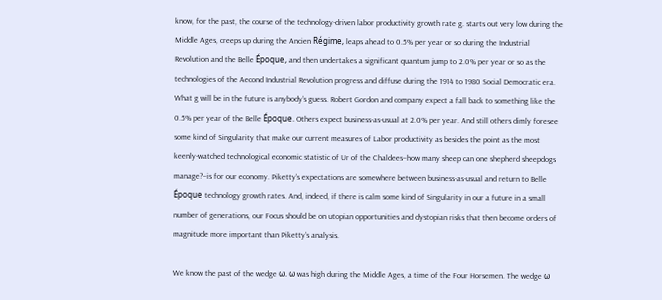know, for the past, the course of the technology-driven labor productivity growth rate g. starts out very low during the Middle Ages, creeps up during the Ancien Régime, leaps ahead to 0.5% per year or so during the Industrial Revolution and the Belle Époque, and then undertakes a significant quantum jump to 2.0% per year or so as the technologies of the Aecond Industrial Revolution progress and diffuse during the 1914 to 1980 Social Democratic era. What g will be in the future is anybody’s guess. Robert Gordon and company expect a fall back to something like the 0.5% per year of the Belle Époque. Others expect business-as-usual at 2.0% per year. And still others dimly foresee some kind of Singularity that make our current measures of Labor productivity as besides the point as the most keenly-watched technological economic statistic of Ur of the Chaldees–how many sheep can one shepherd sheepdogs manage?–is for our economy. Piketty’s expectations are somewhere between business-as-usual and return to Belle Époque technology growth rates. And, indeed, if there is calm some kind of Singularity in our a future in a small number of generations, our Focus should be on utopian opportunities and dystopian risks that then become orders of magnitude more important than Piketty’s analysis.

We know the past of the wedge ω. ω was high during the Middle Ages, a time of the Four Horsemen. The wedge ω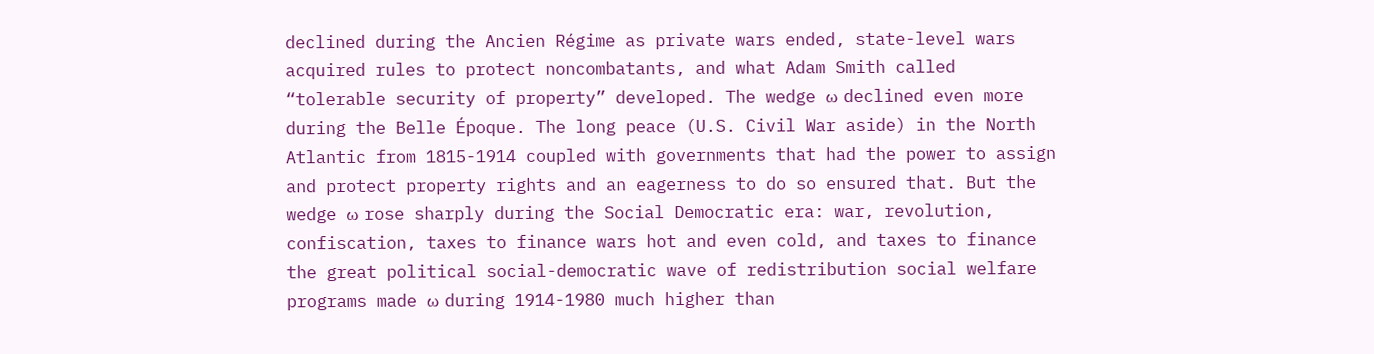declined during the Ancien Régime as private wars ended, state-level wars acquired rules to protect noncombatants, and what Adam Smith called “tolerable security of property” developed. The wedge ω declined even more during the Belle Époque. The long peace (U.S. Civil War aside) in the North Atlantic from 1815-1914 coupled with governments that had the power to assign and protect property rights and an eagerness to do so ensured that. But the wedge ω rose sharply during the Social Democratic era: war, revolution, confiscation, taxes to finance wars hot and even cold, and taxes to finance the great political social-democratic wave of redistribution social welfare programs made ω during 1914-1980 much higher than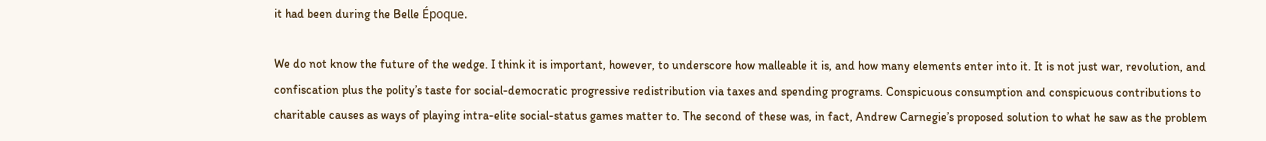it had been during the Belle Époque.

We do not know the future of the wedge. I think it is important, however, to underscore how malleable it is, and how many elements enter into it. It is not just war, revolution, and confiscation plus the polity’s taste for social-democratic progressive redistribution via taxes and spending programs. Conspicuous consumption and conspicuous contributions to charitable causes as ways of playing intra-elite social-status games matter to. The second of these was, in fact, Andrew Carnegie’s proposed solution to what he saw as the problem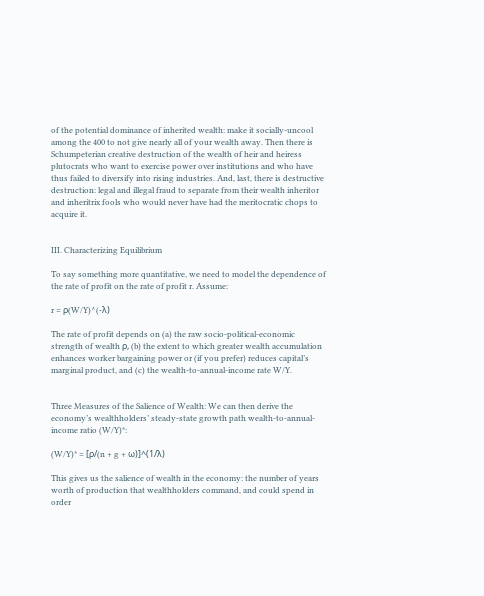of the potential dominance of inherited wealth: make it socially-uncool among the 400 to not give nearly all of your wealth away. Then there is Schumpeterian creative destruction of the wealth of heir and heiress plutocrats who want to exercise power over institutions and who have thus failed to diversify into rising industries. And, last, there is destructive destruction: legal and illegal fraud to separate from their wealth inheritor and inheritrix fools who would never have had the meritocratic chops to acquire it.


III. Characterizing Equilibrium

To say something more quantitative, we need to model the dependence of the rate of profit on the rate of profit r. Assume:

r = ρ(W/Y)^(-λ)

The rate of profit depends on (a) the raw socio-political-economic strength of wealth ρ, (b) the extent to which greater wealth accumulation enhances worker bargaining power or (if you prefer) reduces capital’s marginal product, and (c) the wealth-to-annual-income rate W/Y.


Three Measures of the Salience of Wealth: We can then derive the economy’s wealthholders’ steady-state growth path wealth-to-annual-income ratio (W/Y)*:

(W/Y)* = [ρ/(n + g + ω)]^(1/λ)

This gives us the salience of wealth in the economy: the number of years worth of production that wealthholders command, and could spend in order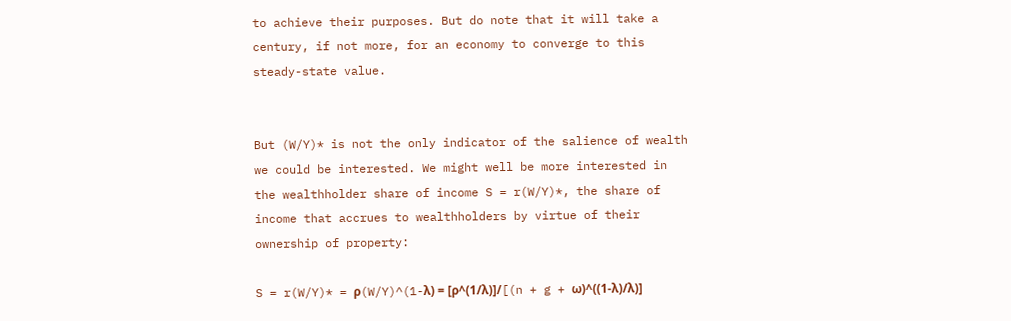to achieve their purposes. But do note that it will take a century, if not more, for an economy to converge to this steady-state value.


But (W/Y)* is not the only indicator of the salience of wealth we could be interested. We might well be more interested in the wealthholder share of income S = r(W/Y)*, the share of income that accrues to wealthholders by virtue of their ownership of property:

S = r(W/Y)* = ρ(W/Y)^(1-λ) = [ρ^(1/λ)]/[(n + g + ω)^((1-λ)/λ)]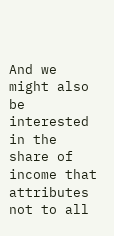And we might also be interested in the share of income that attributes not to all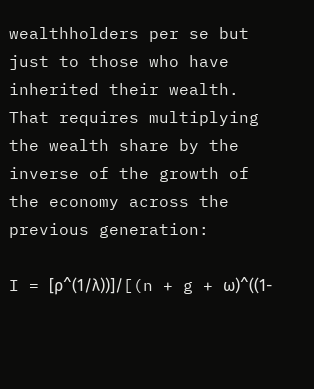wealthholders per se but just to those who have inherited their wealth. That requires multiplying the wealth share by the inverse of the growth of the economy across the previous generation:

I = [ρ^(1/λ))]/[(n + g + ω)^((1-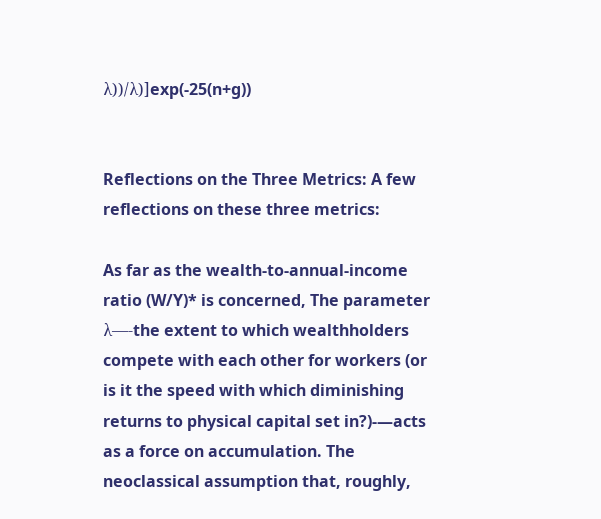λ))/λ)]exp(-25(n+g))


Reflections on the Three Metrics: A few reflections on these three metrics:

As far as the wealth-to-annual-income ratio (W/Y)* is concerned, The parameter λ—-the extent to which wealthholders compete with each other for workers (or is it the speed with which diminishing returns to physical capital set in?)-—acts as a force on accumulation. The neoclassical assumption that, roughly,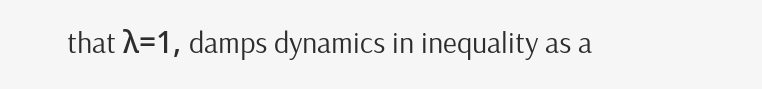that λ=1, damps dynamics in inequality as a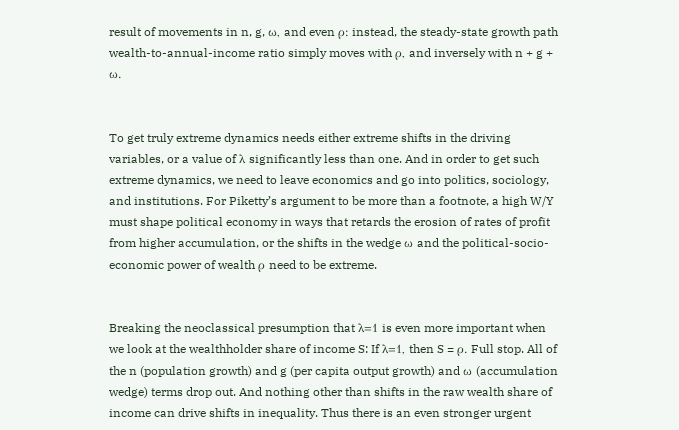result of movements in n, g, ω, and even ρ: instead, the steady-state growth path wealth-to-annual-income ratio simply moves with ρ, and inversely with n + g + ω.


To get truly extreme dynamics needs either extreme shifts in the driving variables, or a value of λ significantly less than one. And in order to get such extreme dynamics, we need to leave economics and go into politics, sociology, and institutions. For Piketty’s argument to be more than a footnote, a high W/Y must shape political economy in ways that retards the erosion of rates of profit from higher accumulation, or the shifts in the wedge ω and the political-socio-economic power of wealth ρ need to be extreme.


Breaking the neoclassical presumption that λ=1 is even more important when we look at the wealthholder share of income S: If λ=1, then S = ρ. Full stop. All of the n (population growth) and g (per capita output growth) and ω (accumulation wedge) terms drop out. And nothing other than shifts in the raw wealth share of income can drive shifts in inequality. Thus there is an even stronger urgent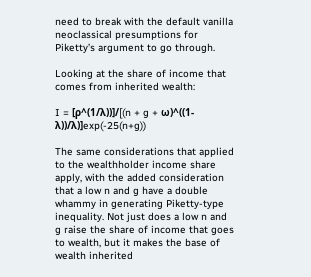need to break with the default vanilla neoclassical presumptions for Piketty’s argument to go through.

Looking at the share of income that comes from inherited wealth:

I = [ρ^(1/λ))]/[(n + g + ω)^((1-λ))/λ)]exp(-25(n+g))

The same considerations that applied to the wealthholder income share apply, with the added consideration that a low n and g have a double whammy in generating Piketty-type inequality. Not just does a low n and g raise the share of income that goes to wealth, but it makes the base of wealth inherited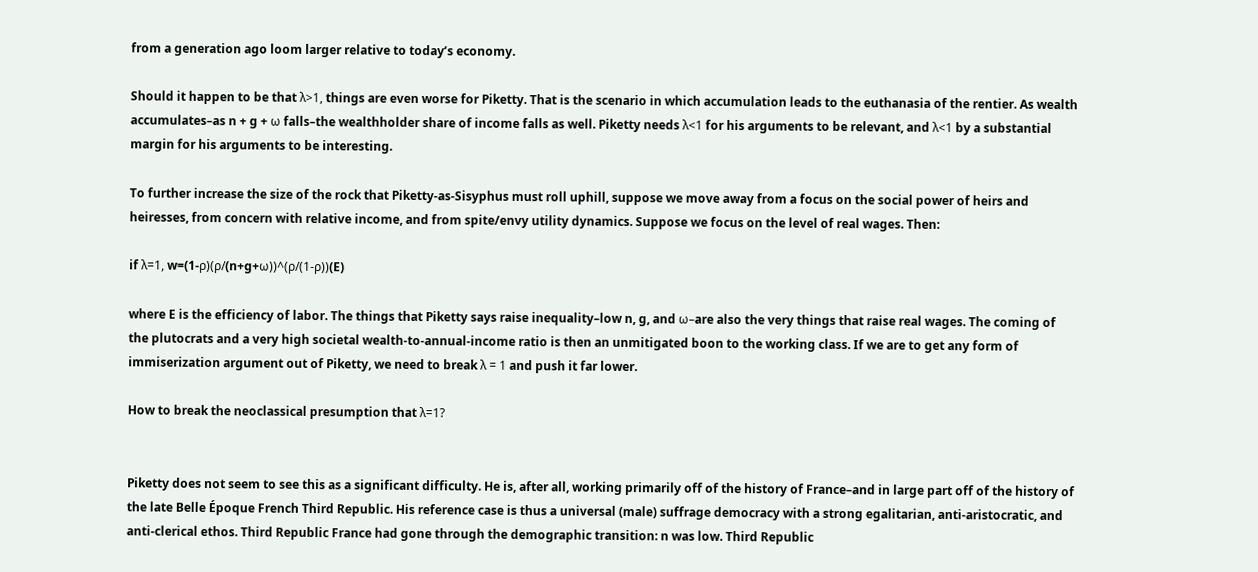from a generation ago loom larger relative to today’s economy.

Should it happen to be that λ>1, things are even worse for Piketty. That is the scenario in which accumulation leads to the euthanasia of the rentier. As wealth accumulates–as n + g + ω falls–the wealthholder share of income falls as well. Piketty needs λ<1 for his arguments to be relevant, and λ<1 by a substantial margin for his arguments to be interesting.

To further increase the size of the rock that Piketty-as-Sisyphus must roll uphill, suppose we move away from a focus on the social power of heirs and heiresses, from concern with relative income, and from spite/envy utility dynamics. Suppose we focus on the level of real wages. Then:

if λ=1, w=(1-ρ)(ρ/(n+g+ω))^(ρ/(1-ρ))(E)

where E is the efficiency of labor. The things that Piketty says raise inequality–low n, g, and ω–are also the very things that raise real wages. The coming of the plutocrats and a very high societal wealth-to-annual-income ratio is then an unmitigated boon to the working class. If we are to get any form of immiserization argument out of Piketty, we need to break λ = 1 and push it far lower.

How to break the neoclassical presumption that λ=1?


Piketty does not seem to see this as a significant difficulty. He is, after all, working primarily off of the history of France–and in large part off of the history of the late Belle Époque French Third Republic. His reference case is thus a universal (male) suffrage democracy with a strong egalitarian, anti-aristocratic, and anti-clerical ethos. Third Republic France had gone through the demographic transition: n was low. Third Republic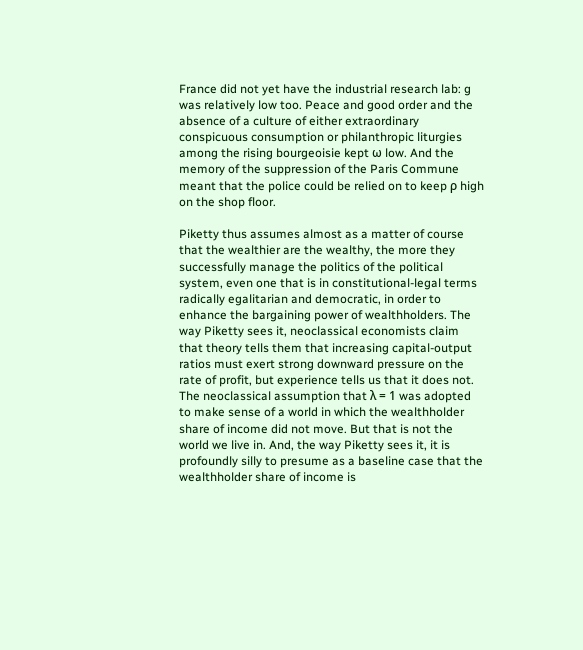France did not yet have the industrial research lab: g was relatively low too. Peace and good order and the absence of a culture of either extraordinary conspicuous consumption or philanthropic liturgies among the rising bourgeoisie kept ω low. And the memory of the suppression of the Paris Commune meant that the police could be relied on to keep ρ high on the shop floor.

Piketty thus assumes almost as a matter of course that the wealthier are the wealthy, the more they successfully manage the politics of the political system, even one that is in constitutional-legal terms radically egalitarian and democratic, in order to enhance the bargaining power of wealthholders. The way Piketty sees it, neoclassical economists claim that theory tells them that increasing capital-output ratios must exert strong downward pressure on the rate of profit, but experience tells us that it does not. The neoclassical assumption that λ = 1 was adopted to make sense of a world in which the wealthholder share of income did not move. But that is not the world we live in. And, the way Piketty sees it, it is profoundly silly to presume as a baseline case that the wealthholder share of income is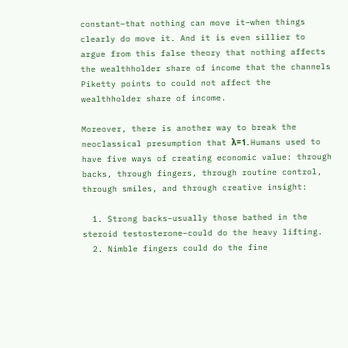constant–that nothing can move it–when things clearly do move it. And it is even sillier to argue from this false theory that nothing affects the wealthholder share of income that the channels Piketty points to could not affect the wealthholder share of income.

Moreover, there is another way to break the neoclassical presumption that λ=1. Humans used to have five ways of creating economic value: through backs, through fingers, through routine control, through smiles, and through creative insight:

  1. Strong backs–usually those bathed in the steroid testosterone–could do the heavy lifting.
  2. Nimble fingers could do the fine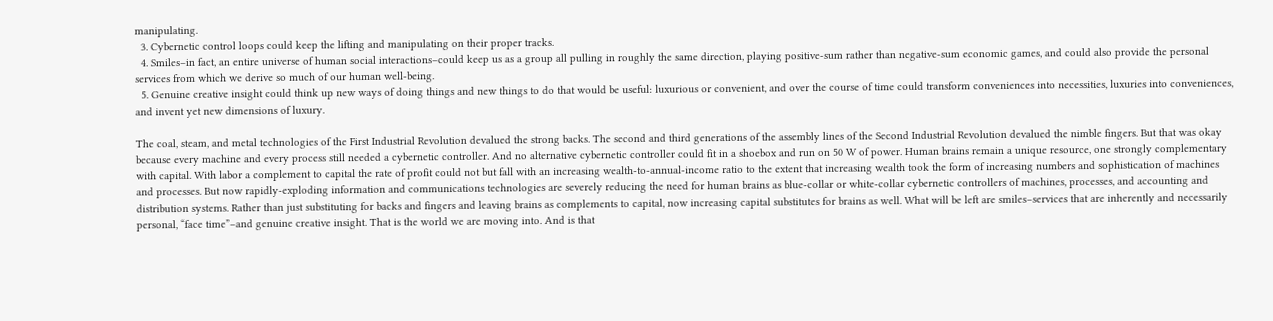manipulating.
  3. Cybernetic control loops could keep the lifting and manipulating on their proper tracks.
  4. Smiles–in fact, an entire universe of human social interactions–could keep us as a group all pulling in roughly the same direction, playing positive-sum rather than negative-sum economic games, and could also provide the personal services from which we derive so much of our human well-being.
  5. Genuine creative insight could think up new ways of doing things and new things to do that would be useful: luxurious or convenient, and over the course of time could transform conveniences into necessities, luxuries into conveniences, and invent yet new dimensions of luxury.

The coal, steam, and metal technologies of the First Industrial Revolution devalued the strong backs. The second and third generations of the assembly lines of the Second Industrial Revolution devalued the nimble fingers. But that was okay because every machine and every process still needed a cybernetic controller. And no alternative cybernetic controller could fit in a shoebox and run on 50 W of power. Human brains remain a unique resource, one strongly complementary with capital. With labor a complement to capital the rate of profit could not but fall with an increasing wealth-to-annual-income ratio to the extent that increasing wealth took the form of increasing numbers and sophistication of machines and processes. But now rapidly-exploding information and communications technologies are severely reducing the need for human brains as blue-collar or white-collar cybernetic controllers of machines, processes, and accounting and distribution systems. Rather than just substituting for backs and fingers and leaving brains as complements to capital, now increasing capital substitutes for brains as well. What will be left are smiles–services that are inherently and necessarily personal, “face time”–and genuine creative insight. That is the world we are moving into. And is that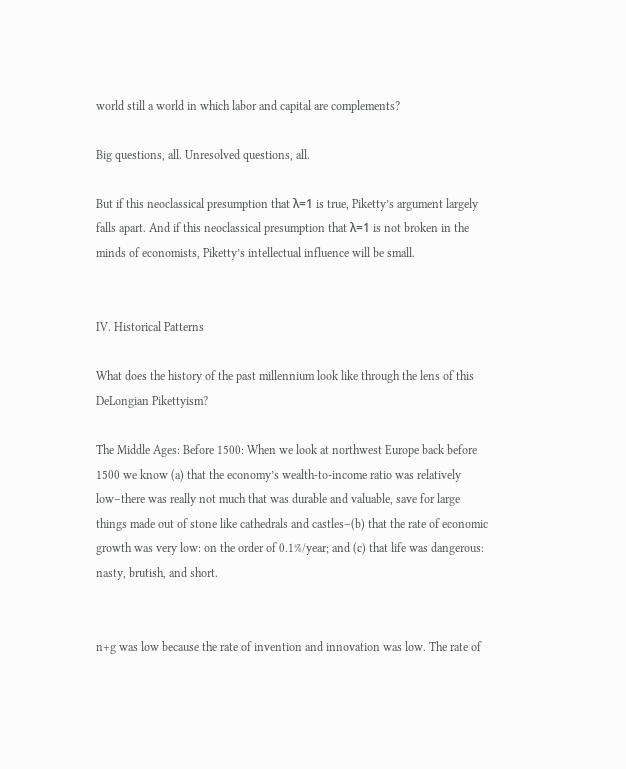world still a world in which labor and capital are complements?

Big questions, all. Unresolved questions, all.

But if this neoclassical presumption that λ=1 is true, Piketty’s argument largely falls apart. And if this neoclassical presumption that λ=1 is not broken in the minds of economists, Piketty’s intellectual influence will be small.


IV. Historical Patterns

What does the history of the past millennium look like through the lens of this DeLongian Pikettyism?

The Middle Ages: Before 1500: When we look at northwest Europe back before 1500 we know (a) that the economy’s wealth-to-income ratio was relatively low–there was really not much that was durable and valuable, save for large things made out of stone like cathedrals and castles–(b) that the rate of economic growth was very low: on the order of 0.1%/year; and (c) that life was dangerous: nasty, brutish, and short.


n+g was low because the rate of invention and innovation was low. The rate of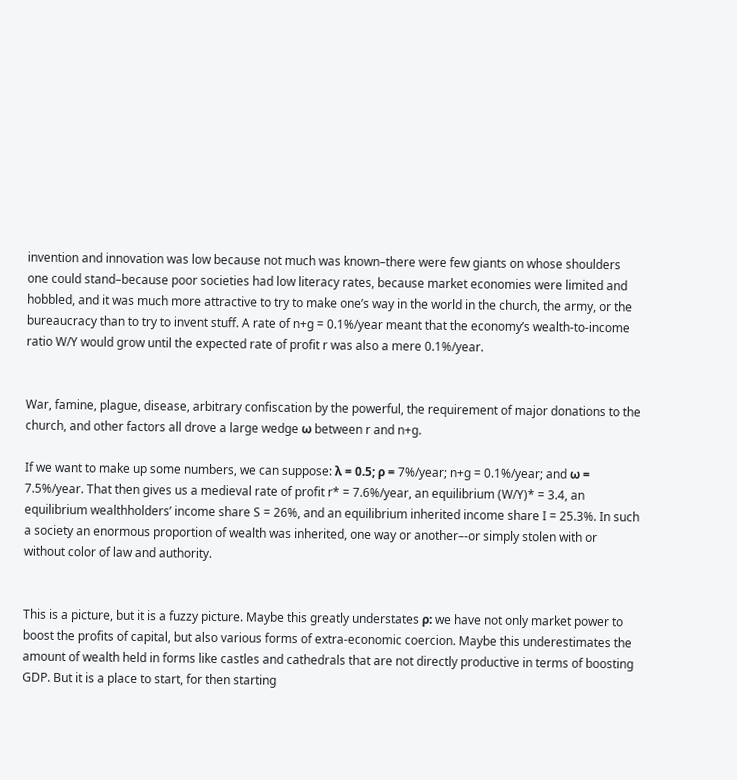invention and innovation was low because not much was known–there were few giants on whose shoulders one could stand–because poor societies had low literacy rates, because market economies were limited and hobbled, and it was much more attractive to try to make one’s way in the world in the church, the army, or the bureaucracy than to try to invent stuff. A rate of n+g = 0.1%/year meant that the economy’s wealth-to-income ratio W/Y would grow until the expected rate of profit r was also a mere 0.1%/year.


War, famine, plague, disease, arbitrary confiscation by the powerful, the requirement of major donations to the church, and other factors all drove a large wedge ω between r and n+g.

If we want to make up some numbers, we can suppose: λ = 0.5; ρ = 7%/year; n+g = 0.1%/year; and ω = 7.5%/year. That then gives us a medieval rate of profit r* = 7.6%/year, an equilibrium (W/Y)* = 3.4, an equilibrium wealthholders’ income share S = 26%, and an equilibrium inherited income share I = 25.3%. In such a society an enormous proportion of wealth was inherited, one way or another–-or simply stolen with or without color of law and authority.


This is a picture, but it is a fuzzy picture. Maybe this greatly understates ρ: we have not only market power to boost the profits of capital, but also various forms of extra-economic coercion. Maybe this underestimates the amount of wealth held in forms like castles and cathedrals that are not directly productive in terms of boosting GDP. But it is a place to start, for then starting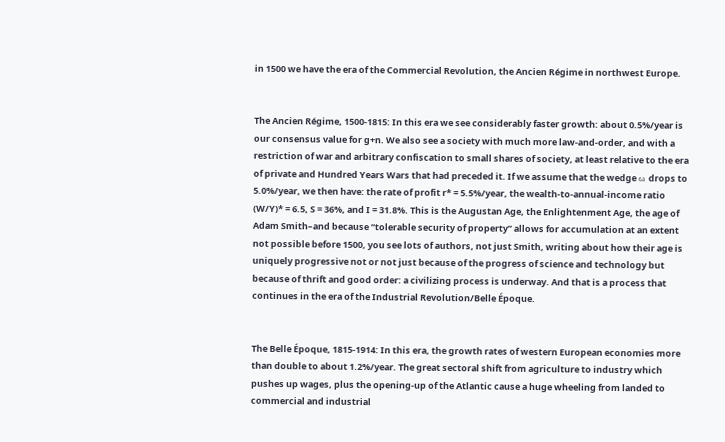in 1500 we have the era of the Commercial Revolution, the Ancien Régime in northwest Europe.


The Ancien Régime, 1500-1815: In this era we see considerably faster growth: about 0.5%/year is our consensus value for g+n. We also see a society with much more law-and-order, and with a restriction of war and arbitrary confiscation to small shares of society, at least relative to the era of private and Hundred Years Wars that had preceded it. If we assume that the wedge ω drops to 5.0%/year, we then have: the rate of profit r* = 5.5%/year, the wealth-to-annual-income ratio (W/Y)* = 6.5, S = 36%, and I = 31.8%. This is the Augustan Age, the Enlightenment Age, the age of Adam Smith–and because “tolerable security of property” allows for accumulation at an extent not possible before 1500, you see lots of authors, not just Smith, writing about how their age is uniquely progressive not or not just because of the progress of science and technology but because of thrift and good order: a civilizing process is underway. And that is a process that continues in the era of the Industrial Revolution/Belle Époque.


The Belle Époque, 1815-1914: In this era, the growth rates of western European economies more than double to about 1.2%/year. The great sectoral shift from agriculture to industry which pushes up wages, plus the opening-up of the Atlantic cause a huge wheeling from landed to commercial and industrial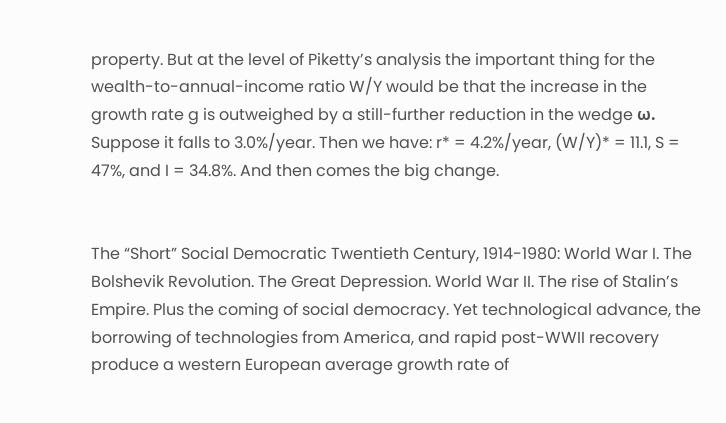property. But at the level of Piketty’s analysis the important thing for the wealth-to-annual-income ratio W/Y would be that the increase in the growth rate g is outweighed by a still-further reduction in the wedge ω. Suppose it falls to 3.0%/year. Then we have: r* = 4.2%/year, (W/Y)* = 11.1, S = 47%, and I = 34.8%. And then comes the big change.


The “Short” Social Democratic Twentieth Century, 1914-1980: World War I. The Bolshevik Revolution. The Great Depression. World War II. The rise of Stalin’s Empire. Plus the coming of social democracy. Yet technological advance, the borrowing of technologies from America, and rapid post-WWII recovery produce a western European average growth rate of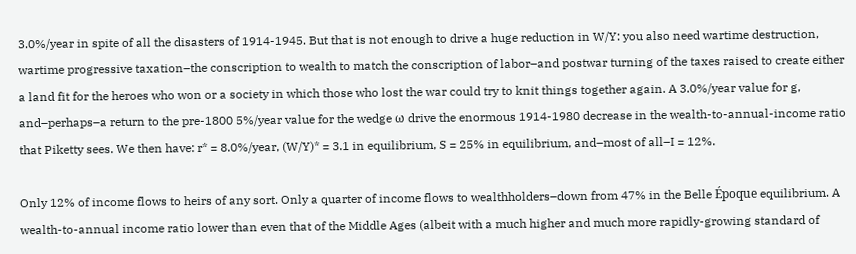3.0%/year in spite of all the disasters of 1914-1945. But that is not enough to drive a huge reduction in W/Y: you also need wartime destruction, wartime progressive taxation–the conscription to wealth to match the conscription of labor–and postwar turning of the taxes raised to create either a land fit for the heroes who won or a society in which those who lost the war could try to knit things together again. A 3.0%/year value for g, and–perhaps–a return to the pre-1800 5%/year value for the wedge ω drive the enormous 1914-1980 decrease in the wealth-to-annual-income ratio that Piketty sees. We then have: r* = 8.0%/year, (W/Y)* = 3.1 in equilibrium, S = 25% in equilibrium, and–most of all–I = 12%.

Only 12% of income flows to heirs of any sort. Only a quarter of income flows to wealthholders–down from 47% in the Belle Époque equilibrium. A wealth-to-annual income ratio lower than even that of the Middle Ages (albeit with a much higher and much more rapidly-growing standard of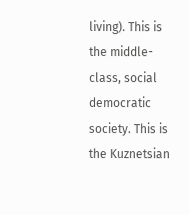living). This is the middle-class, social democratic society. This is the Kuznetsian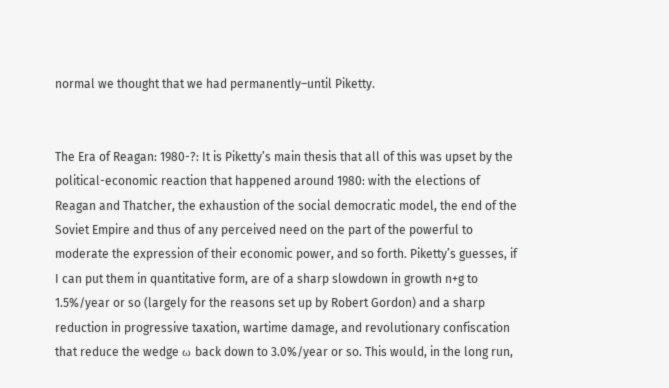normal we thought that we had permanently–until Piketty.


The Era of Reagan: 1980-?: It is Piketty’s main thesis that all of this was upset by the political-economic reaction that happened around 1980: with the elections of Reagan and Thatcher, the exhaustion of the social democratic model, the end of the Soviet Empire and thus of any perceived need on the part of the powerful to moderate the expression of their economic power, and so forth. Piketty’s guesses, if I can put them in quantitative form, are of a sharp slowdown in growth n+g to 1.5%/year or so (largely for the reasons set up by Robert Gordon) and a sharp reduction in progressive taxation, wartime damage, and revolutionary confiscation that reduce the wedge ω back down to 3.0%/year or so. This would, in the long run,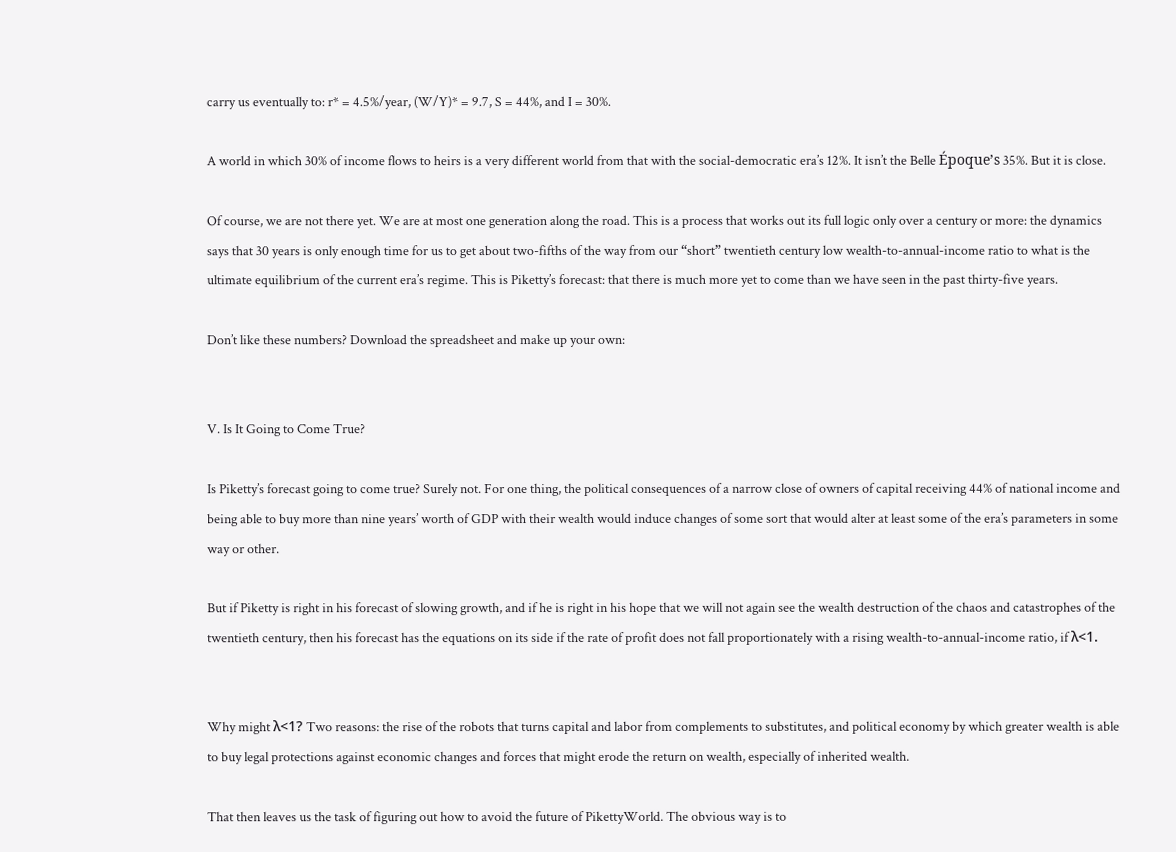carry us eventually to: r* = 4.5%/year, (W/Y)* = 9.7, S = 44%, and I = 30%.

A world in which 30% of income flows to heirs is a very different world from that with the social-democratic era’s 12%. It isn’t the Belle Époque’s 35%. But it is close.

Of course, we are not there yet. We are at most one generation along the road. This is a process that works out its full logic only over a century or more: the dynamics says that 30 years is only enough time for us to get about two-fifths of the way from our “short” twentieth century low wealth-to-annual-income ratio to what is the ultimate equilibrium of the current era’s regime. This is Piketty’s forecast: that there is much more yet to come than we have seen in the past thirty-five years.

Don’t like these numbers? Download the spreadsheet and make up your own:


V. Is It Going to Come True?

Is Piketty’s forecast going to come true? Surely not. For one thing, the political consequences of a narrow close of owners of capital receiving 44% of national income and being able to buy more than nine years’ worth of GDP with their wealth would induce changes of some sort that would alter at least some of the era’s parameters in some way or other.

But if Piketty is right in his forecast of slowing growth, and if he is right in his hope that we will not again see the wealth destruction of the chaos and catastrophes of the twentieth century, then his forecast has the equations on its side if the rate of profit does not fall proportionately with a rising wealth-to-annual-income ratio, if λ<1.


Why might λ<1? Two reasons: the rise of the robots that turns capital and labor from complements to substitutes, and political economy by which greater wealth is able to buy legal protections against economic changes and forces that might erode the return on wealth, especially of inherited wealth.

That then leaves us the task of figuring out how to avoid the future of PikettyWorld. The obvious way is to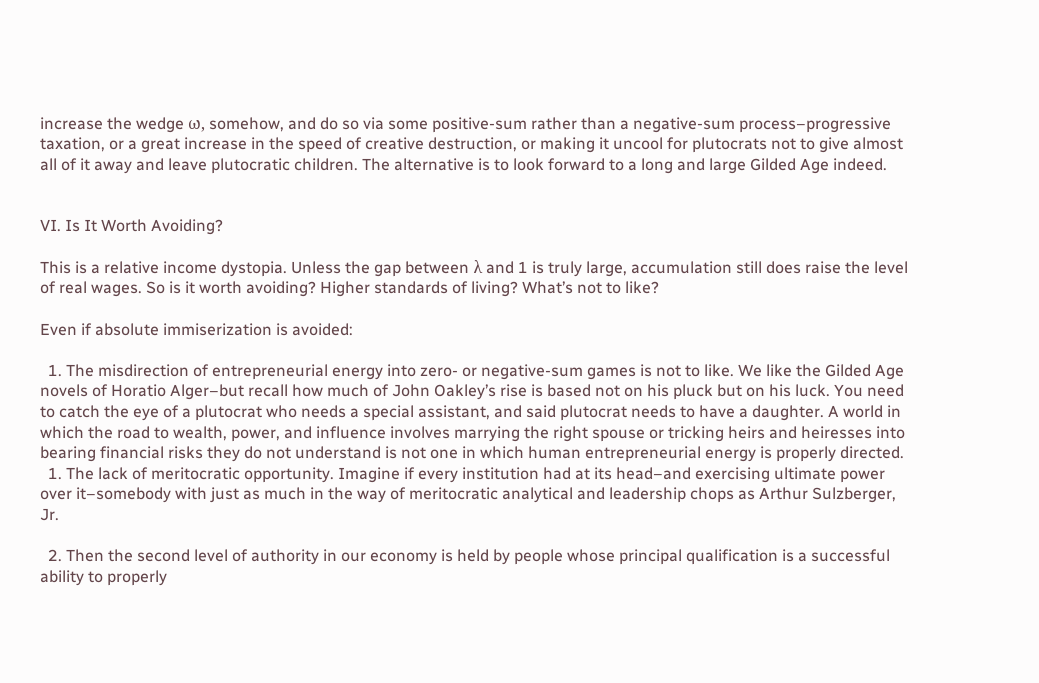increase the wedge ω, somehow, and do so via some positive-sum rather than a negative-sum process–progressive taxation, or a great increase in the speed of creative destruction, or making it uncool for plutocrats not to give almost all of it away and leave plutocratic children. The alternative is to look forward to a long and large Gilded Age indeed.


VI. Is It Worth Avoiding?

This is a relative income dystopia. Unless the gap between λ and 1 is truly large, accumulation still does raise the level of real wages. So is it worth avoiding? Higher standards of living? What’s not to like?

Even if absolute immiserization is avoided:

  1. The misdirection of entrepreneurial energy into zero- or negative-sum games is not to like. We like the Gilded Age novels of Horatio Alger–but recall how much of John Oakley’s rise is based not on his pluck but on his luck. You need to catch the eye of a plutocrat who needs a special assistant, and said plutocrat needs to have a daughter. A world in which the road to wealth, power, and influence involves marrying the right spouse or tricking heirs and heiresses into bearing financial risks they do not understand is not one in which human entrepreneurial energy is properly directed.
  1. The lack of meritocratic opportunity. Imagine if every institution had at its head–and exercising ultimate power over it–somebody with just as much in the way of meritocratic analytical and leadership chops as Arthur Sulzberger, Jr.

  2. Then the second level of authority in our economy is held by people whose principal qualification is a successful ability to properly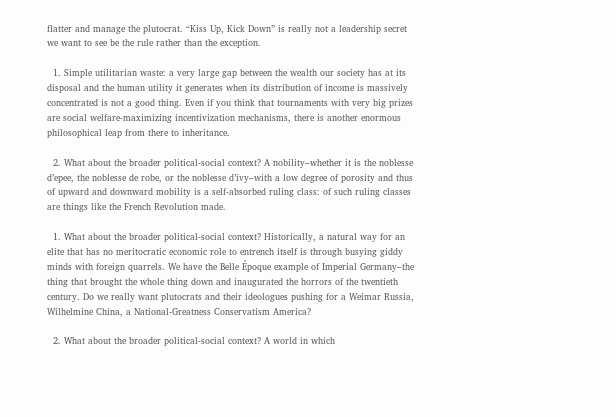flatter and manage the plutocrat. “Kiss Up, Kick Down” is really not a leadership secret we want to see be the rule rather than the exception.

  1. Simple utilitarian waste: a very large gap between the wealth our society has at its disposal and the human utility it generates when its distribution of income is massively concentrated is not a good thing. Even if you think that tournaments with very big prizes are social welfare-maximizing incentivization mechanisms, there is another enormous philosophical leap from there to inheritance.

  2. What about the broader political-social context? A nobility–whether it is the noblesse d’epee, the noblesse de robe, or the noblesse d’ivy–with a low degree of porosity and thus of upward and downward mobility is a self-absorbed ruling class: of such ruling classes are things like the French Revolution made.

  1. What about the broader political-social context? Historically, a natural way for an elite that has no meritocratic economic role to entrench itself is through busying giddy minds with foreign quarrels. We have the Belle Époque example of Imperial Germany–the thing that brought the whole thing down and inaugurated the horrors of the twentieth century. Do we really want plutocrats and their ideologues pushing for a Weimar Russia, Wilhelmine China, a National-Greatness Conservatism America?

  2. What about the broader political-social context? A world in which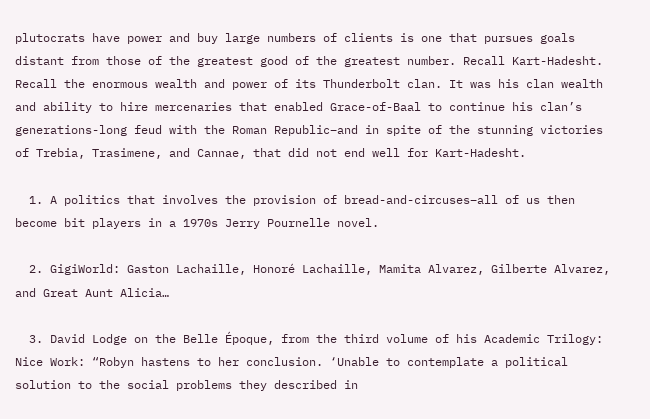plutocrats have power and buy large numbers of clients is one that pursues goals distant from those of the greatest good of the greatest number. Recall Kart-Hadesht. Recall the enormous wealth and power of its Thunderbolt clan. It was his clan wealth and ability to hire mercenaries that enabled Grace-of-Baal to continue his clan’s generations-long feud with the Roman Republic–and in spite of the stunning victories of Trebia, Trasimene, and Cannae, that did not end well for Kart-Hadesht.

  1. A politics that involves the provision of bread-and-circuses–all of us then become bit players in a 1970s Jerry Pournelle novel.

  2. GigiWorld: Gaston Lachaille, Honoré Lachaille, Mamita Alvarez, Gilberte Alvarez, and Great Aunt Alicia…

  3. David Lodge on the Belle Époque, from the third volume of his Academic Trilogy: Nice Work: “Robyn hastens to her conclusion. ‘Unable to contemplate a political solution to the social problems they described in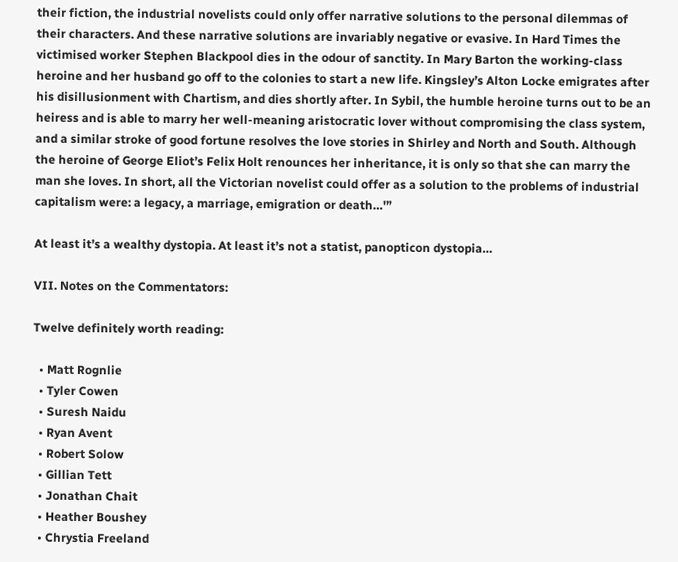their fiction, the industrial novelists could only offer narrative solutions to the personal dilemmas of their characters. And these narrative solutions are invariably negative or evasive. In Hard Times the victimised worker Stephen Blackpool dies in the odour of sanctity. In Mary Barton the working-class heroine and her husband go off to the colonies to start a new life. Kingsley’s Alton Locke emigrates after his disillusionment with Chartism, and dies shortly after. In Sybil, the humble heroine turns out to be an heiress and is able to marry her well-meaning aristocratic lover without compromising the class system, and a similar stroke of good fortune resolves the love stories in Shirley and North and South. Although the heroine of George Eliot’s Felix Holt renounces her inheritance, it is only so that she can marry the man she loves. In short, all the Victorian novelist could offer as a solution to the problems of industrial capitalism were: a legacy, a marriage, emigration or death…'”

At least it’s a wealthy dystopia. At least it’s not a statist, panopticon dystopia…

VII. Notes on the Commentators:

Twelve definitely worth reading:

  • Matt Rognlie
  • Tyler Cowen
  • Suresh Naidu
  • Ryan Avent
  • Robert Solow
  • Gillian Tett
  • Jonathan Chait
  • Heather Boushey
  • Chrystia Freeland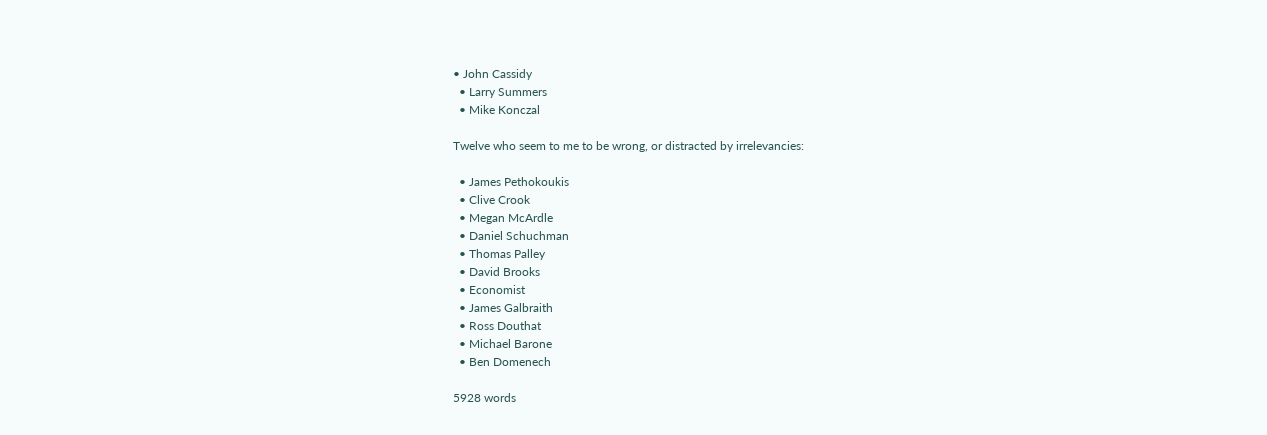• John Cassidy
  • Larry Summers
  • Mike Konczal

Twelve who seem to me to be wrong, or distracted by irrelevancies:

  • James Pethokoukis
  • Clive Crook
  • Megan McArdle
  • Daniel Schuchman
  • Thomas Palley
  • David Brooks
  • Economist
  • James Galbraith
  • Ross Douthat
  • Michael Barone
  • Ben Domenech

5928 words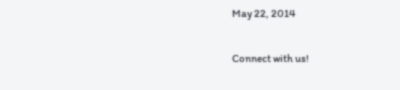May 22, 2014

Connect with us!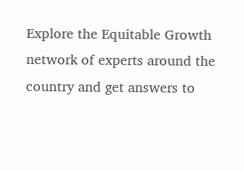Explore the Equitable Growth network of experts around the country and get answers to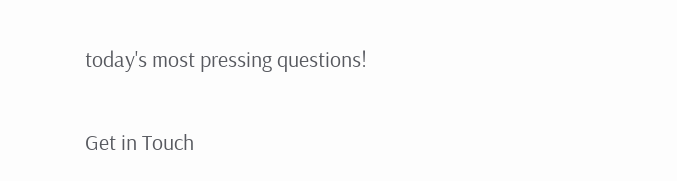today's most pressing questions!

Get in Touch